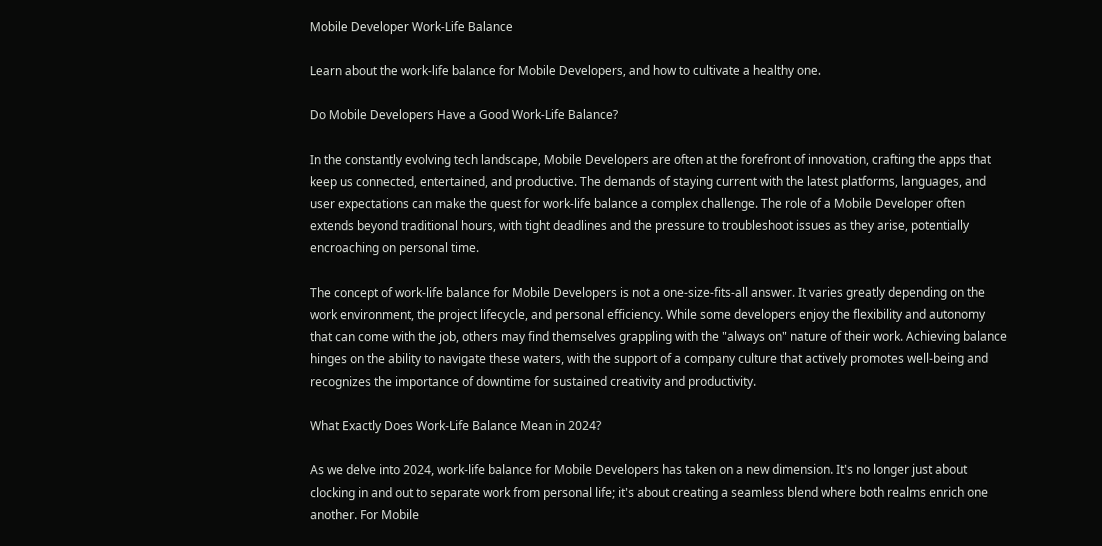Mobile Developer Work-Life Balance

Learn about the work-life balance for Mobile Developers, and how to cultivate a healthy one.

Do Mobile Developers Have a Good Work-Life Balance?

In the constantly evolving tech landscape, Mobile Developers are often at the forefront of innovation, crafting the apps that keep us connected, entertained, and productive. The demands of staying current with the latest platforms, languages, and user expectations can make the quest for work-life balance a complex challenge. The role of a Mobile Developer often extends beyond traditional hours, with tight deadlines and the pressure to troubleshoot issues as they arise, potentially encroaching on personal time.

The concept of work-life balance for Mobile Developers is not a one-size-fits-all answer. It varies greatly depending on the work environment, the project lifecycle, and personal efficiency. While some developers enjoy the flexibility and autonomy that can come with the job, others may find themselves grappling with the "always on" nature of their work. Achieving balance hinges on the ability to navigate these waters, with the support of a company culture that actively promotes well-being and recognizes the importance of downtime for sustained creativity and productivity.

What Exactly Does Work-Life Balance Mean in 2024?

As we delve into 2024, work-life balance for Mobile Developers has taken on a new dimension. It's no longer just about clocking in and out to separate work from personal life; it's about creating a seamless blend where both realms enrich one another. For Mobile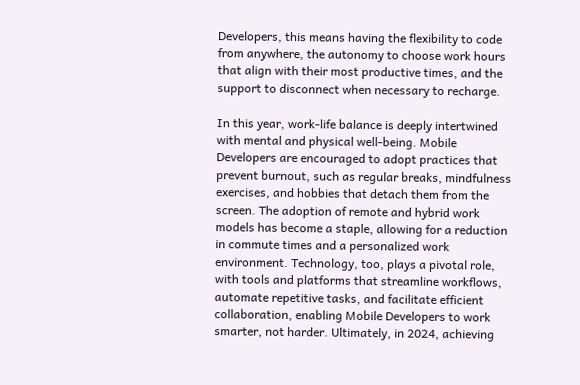Developers, this means having the flexibility to code from anywhere, the autonomy to choose work hours that align with their most productive times, and the support to disconnect when necessary to recharge.

In this year, work-life balance is deeply intertwined with mental and physical well-being. Mobile Developers are encouraged to adopt practices that prevent burnout, such as regular breaks, mindfulness exercises, and hobbies that detach them from the screen. The adoption of remote and hybrid work models has become a staple, allowing for a reduction in commute times and a personalized work environment. Technology, too, plays a pivotal role, with tools and platforms that streamline workflows, automate repetitive tasks, and facilitate efficient collaboration, enabling Mobile Developers to work smarter, not harder. Ultimately, in 2024, achieving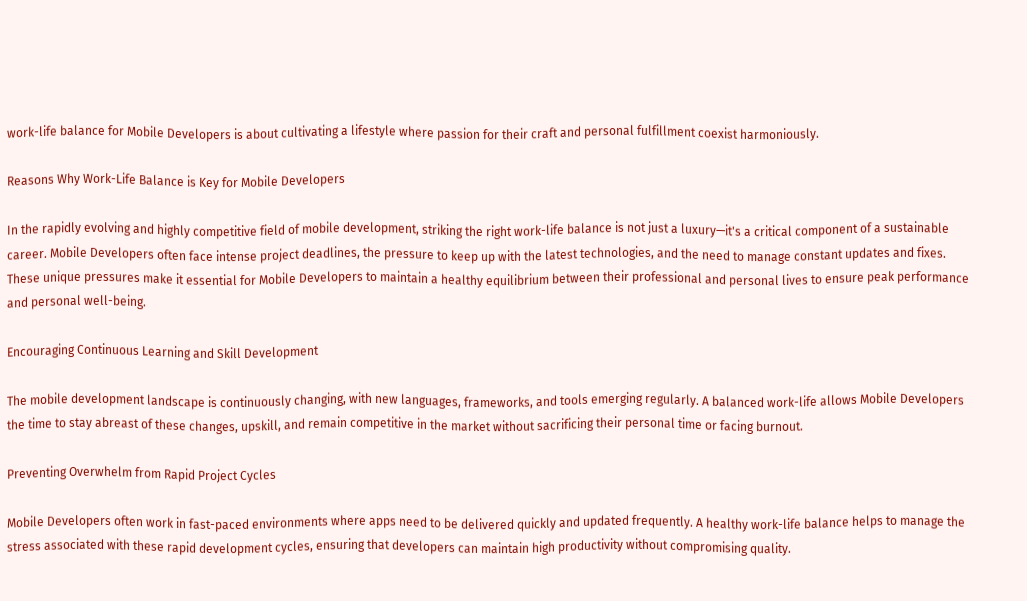work-life balance for Mobile Developers is about cultivating a lifestyle where passion for their craft and personal fulfillment coexist harmoniously.

Reasons Why Work-Life Balance is Key for Mobile Developers

In the rapidly evolving and highly competitive field of mobile development, striking the right work-life balance is not just a luxury—it's a critical component of a sustainable career. Mobile Developers often face intense project deadlines, the pressure to keep up with the latest technologies, and the need to manage constant updates and fixes. These unique pressures make it essential for Mobile Developers to maintain a healthy equilibrium between their professional and personal lives to ensure peak performance and personal well-being.

Encouraging Continuous Learning and Skill Development

The mobile development landscape is continuously changing, with new languages, frameworks, and tools emerging regularly. A balanced work-life allows Mobile Developers the time to stay abreast of these changes, upskill, and remain competitive in the market without sacrificing their personal time or facing burnout.

Preventing Overwhelm from Rapid Project Cycles

Mobile Developers often work in fast-paced environments where apps need to be delivered quickly and updated frequently. A healthy work-life balance helps to manage the stress associated with these rapid development cycles, ensuring that developers can maintain high productivity without compromising quality.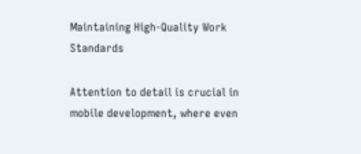Maintaining High-Quality Work Standards

Attention to detail is crucial in mobile development, where even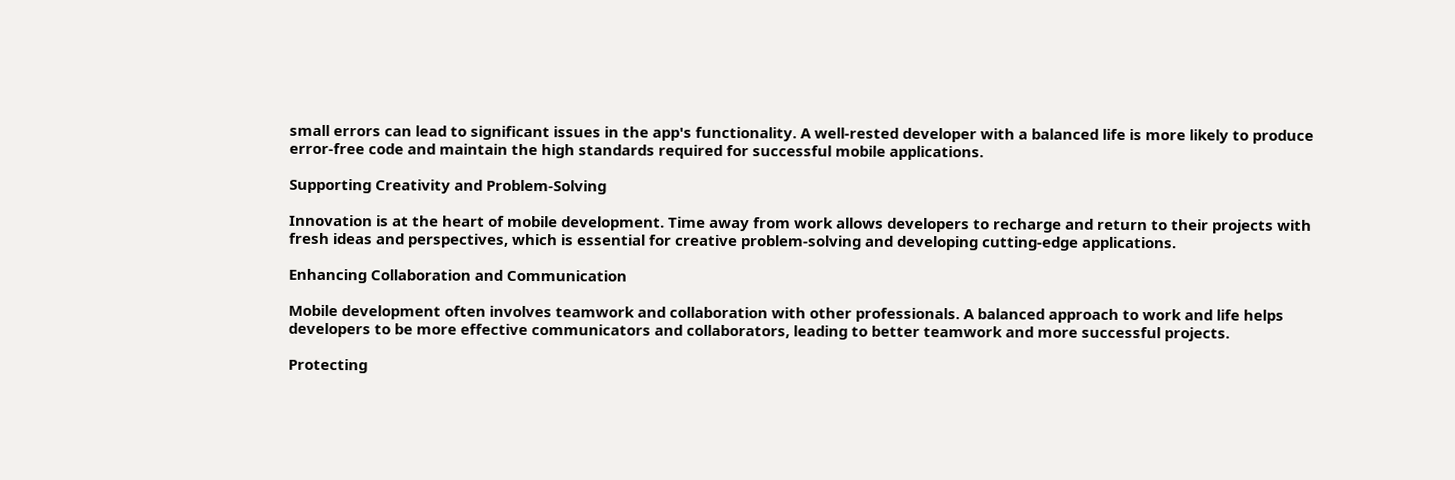small errors can lead to significant issues in the app's functionality. A well-rested developer with a balanced life is more likely to produce error-free code and maintain the high standards required for successful mobile applications.

Supporting Creativity and Problem-Solving

Innovation is at the heart of mobile development. Time away from work allows developers to recharge and return to their projects with fresh ideas and perspectives, which is essential for creative problem-solving and developing cutting-edge applications.

Enhancing Collaboration and Communication

Mobile development often involves teamwork and collaboration with other professionals. A balanced approach to work and life helps developers to be more effective communicators and collaborators, leading to better teamwork and more successful projects.

Protecting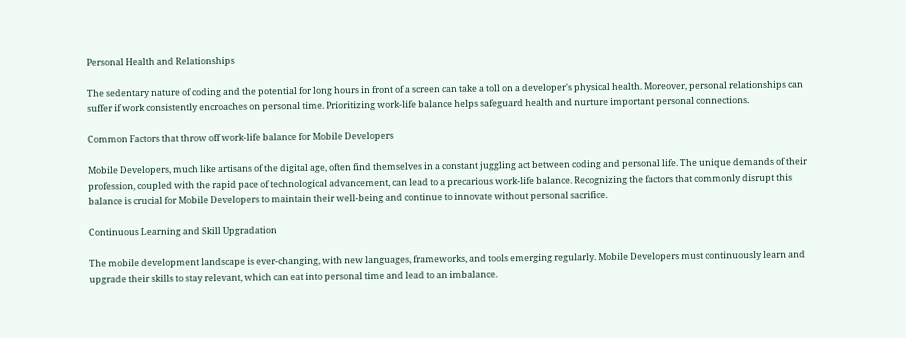Personal Health and Relationships

The sedentary nature of coding and the potential for long hours in front of a screen can take a toll on a developer's physical health. Moreover, personal relationships can suffer if work consistently encroaches on personal time. Prioritizing work-life balance helps safeguard health and nurture important personal connections.

Common Factors that throw off work-life balance for Mobile Developers

Mobile Developers, much like artisans of the digital age, often find themselves in a constant juggling act between coding and personal life. The unique demands of their profession, coupled with the rapid pace of technological advancement, can lead to a precarious work-life balance. Recognizing the factors that commonly disrupt this balance is crucial for Mobile Developers to maintain their well-being and continue to innovate without personal sacrifice.

Continuous Learning and Skill Upgradation

The mobile development landscape is ever-changing, with new languages, frameworks, and tools emerging regularly. Mobile Developers must continuously learn and upgrade their skills to stay relevant, which can eat into personal time and lead to an imbalance.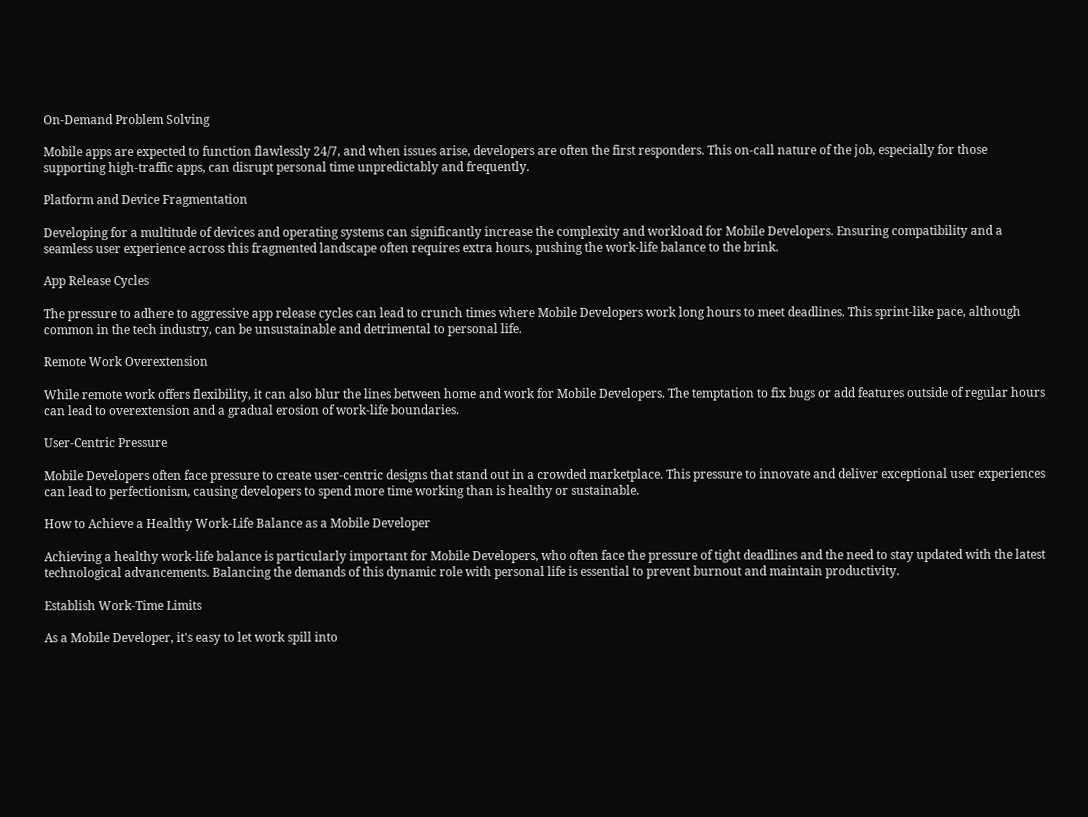On-Demand Problem Solving

Mobile apps are expected to function flawlessly 24/7, and when issues arise, developers are often the first responders. This on-call nature of the job, especially for those supporting high-traffic apps, can disrupt personal time unpredictably and frequently.

Platform and Device Fragmentation

Developing for a multitude of devices and operating systems can significantly increase the complexity and workload for Mobile Developers. Ensuring compatibility and a seamless user experience across this fragmented landscape often requires extra hours, pushing the work-life balance to the brink.

App Release Cycles

The pressure to adhere to aggressive app release cycles can lead to crunch times where Mobile Developers work long hours to meet deadlines. This sprint-like pace, although common in the tech industry, can be unsustainable and detrimental to personal life.

Remote Work Overextension

While remote work offers flexibility, it can also blur the lines between home and work for Mobile Developers. The temptation to fix bugs or add features outside of regular hours can lead to overextension and a gradual erosion of work-life boundaries.

User-Centric Pressure

Mobile Developers often face pressure to create user-centric designs that stand out in a crowded marketplace. This pressure to innovate and deliver exceptional user experiences can lead to perfectionism, causing developers to spend more time working than is healthy or sustainable.

How to Achieve a Healthy Work-Life Balance as a Mobile Developer

Achieving a healthy work-life balance is particularly important for Mobile Developers, who often face the pressure of tight deadlines and the need to stay updated with the latest technological advancements. Balancing the demands of this dynamic role with personal life is essential to prevent burnout and maintain productivity.

Establish Work-Time Limits

As a Mobile Developer, it's easy to let work spill into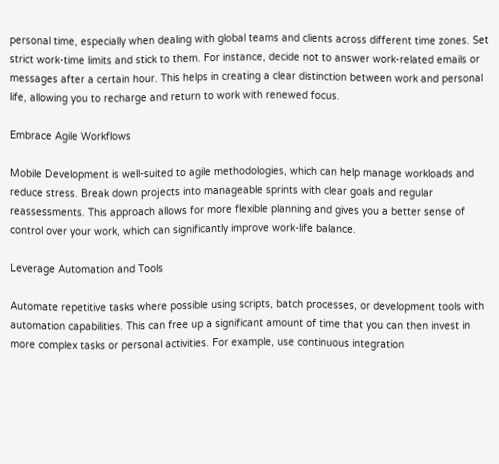personal time, especially when dealing with global teams and clients across different time zones. Set strict work-time limits and stick to them. For instance, decide not to answer work-related emails or messages after a certain hour. This helps in creating a clear distinction between work and personal life, allowing you to recharge and return to work with renewed focus.

Embrace Agile Workflows

Mobile Development is well-suited to agile methodologies, which can help manage workloads and reduce stress. Break down projects into manageable sprints with clear goals and regular reassessments. This approach allows for more flexible planning and gives you a better sense of control over your work, which can significantly improve work-life balance.

Leverage Automation and Tools

Automate repetitive tasks where possible using scripts, batch processes, or development tools with automation capabilities. This can free up a significant amount of time that you can then invest in more complex tasks or personal activities. For example, use continuous integration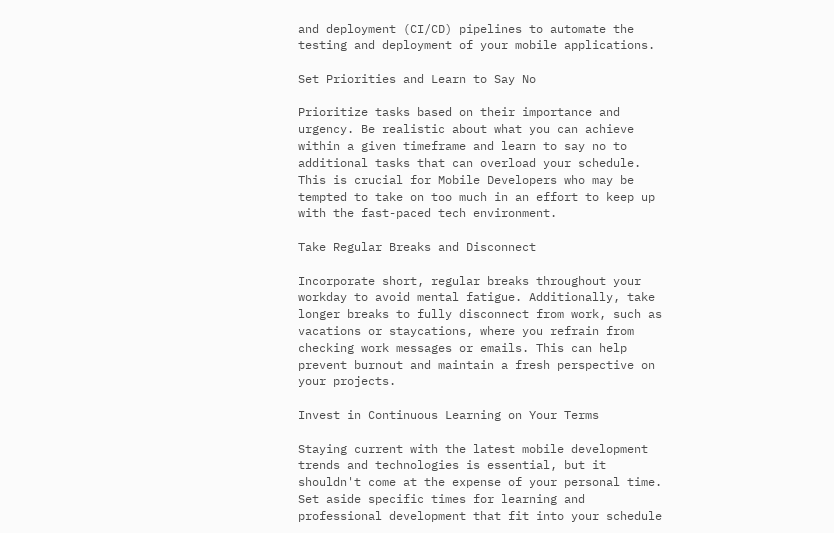and deployment (CI/CD) pipelines to automate the testing and deployment of your mobile applications.

Set Priorities and Learn to Say No

Prioritize tasks based on their importance and urgency. Be realistic about what you can achieve within a given timeframe and learn to say no to additional tasks that can overload your schedule. This is crucial for Mobile Developers who may be tempted to take on too much in an effort to keep up with the fast-paced tech environment.

Take Regular Breaks and Disconnect

Incorporate short, regular breaks throughout your workday to avoid mental fatigue. Additionally, take longer breaks to fully disconnect from work, such as vacations or staycations, where you refrain from checking work messages or emails. This can help prevent burnout and maintain a fresh perspective on your projects.

Invest in Continuous Learning on Your Terms

Staying current with the latest mobile development trends and technologies is essential, but it shouldn't come at the expense of your personal time. Set aside specific times for learning and professional development that fit into your schedule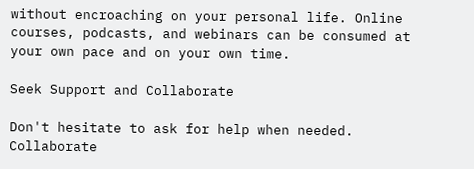without encroaching on your personal life. Online courses, podcasts, and webinars can be consumed at your own pace and on your own time.

Seek Support and Collaborate

Don't hesitate to ask for help when needed. Collaborate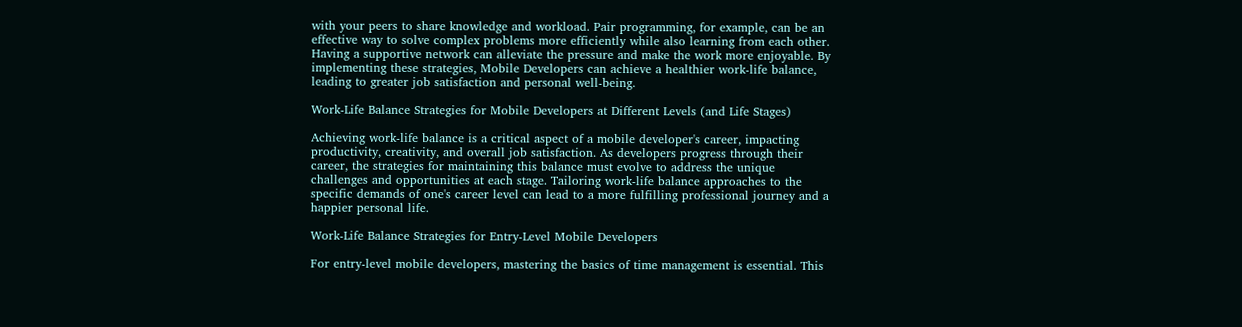with your peers to share knowledge and workload. Pair programming, for example, can be an effective way to solve complex problems more efficiently while also learning from each other. Having a supportive network can alleviate the pressure and make the work more enjoyable. By implementing these strategies, Mobile Developers can achieve a healthier work-life balance, leading to greater job satisfaction and personal well-being.

Work-Life Balance Strategies for Mobile Developers at Different Levels (and Life Stages)

Achieving work-life balance is a critical aspect of a mobile developer's career, impacting productivity, creativity, and overall job satisfaction. As developers progress through their career, the strategies for maintaining this balance must evolve to address the unique challenges and opportunities at each stage. Tailoring work-life balance approaches to the specific demands of one's career level can lead to a more fulfilling professional journey and a happier personal life.

Work-Life Balance Strategies for Entry-Level Mobile Developers

For entry-level mobile developers, mastering the basics of time management is essential. This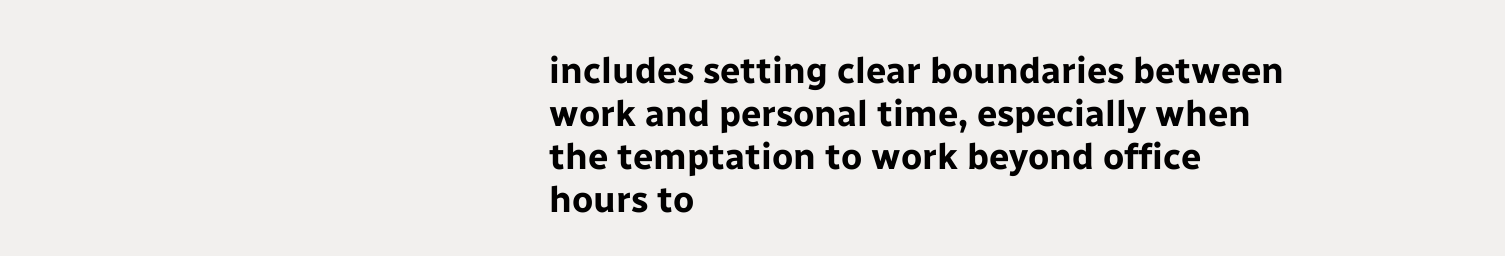includes setting clear boundaries between work and personal time, especially when the temptation to work beyond office hours to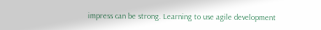impress can be strong. Learning to use agile development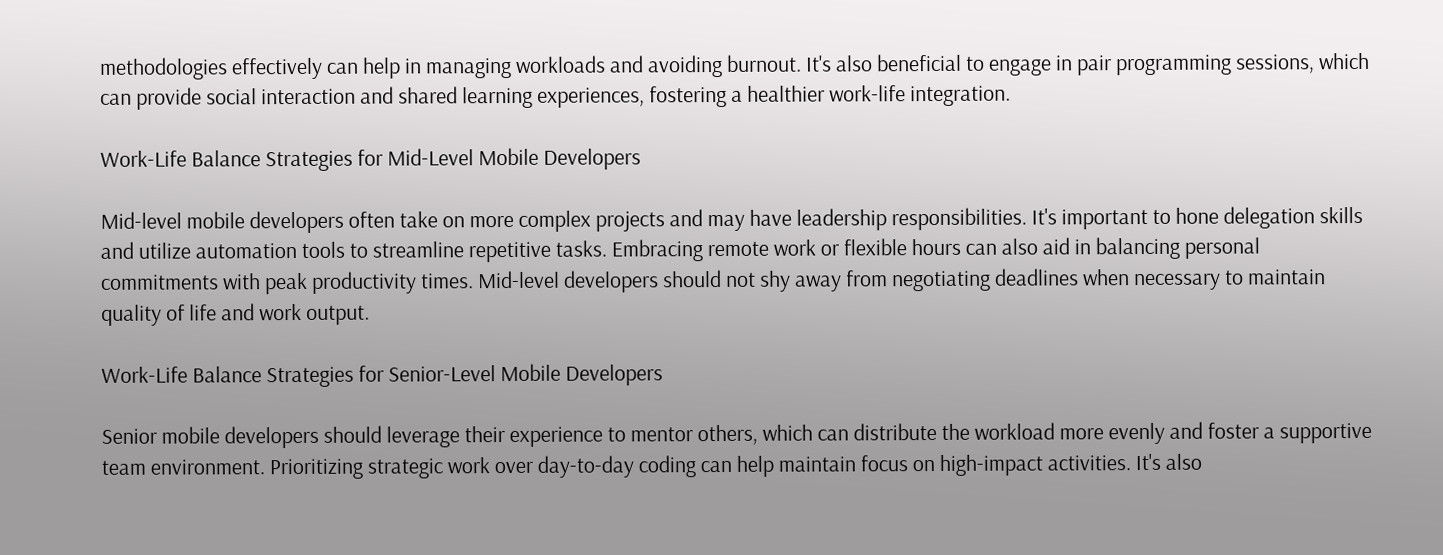methodologies effectively can help in managing workloads and avoiding burnout. It's also beneficial to engage in pair programming sessions, which can provide social interaction and shared learning experiences, fostering a healthier work-life integration.

Work-Life Balance Strategies for Mid-Level Mobile Developers

Mid-level mobile developers often take on more complex projects and may have leadership responsibilities. It's important to hone delegation skills and utilize automation tools to streamline repetitive tasks. Embracing remote work or flexible hours can also aid in balancing personal commitments with peak productivity times. Mid-level developers should not shy away from negotiating deadlines when necessary to maintain quality of life and work output.

Work-Life Balance Strategies for Senior-Level Mobile Developers

Senior mobile developers should leverage their experience to mentor others, which can distribute the workload more evenly and foster a supportive team environment. Prioritizing strategic work over day-to-day coding can help maintain focus on high-impact activities. It's also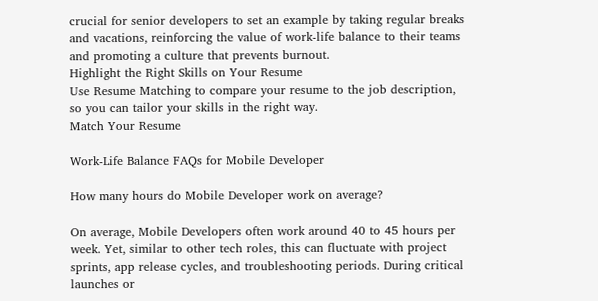crucial for senior developers to set an example by taking regular breaks and vacations, reinforcing the value of work-life balance to their teams and promoting a culture that prevents burnout.
Highlight the Right Skills on Your Resume
Use Resume Matching to compare your resume to the job description, so you can tailor your skills in the right way.
Match Your Resume

Work-Life Balance FAQs for Mobile Developer

How many hours do Mobile Developer work on average?

On average, Mobile Developers often work around 40 to 45 hours per week. Yet, similar to other tech roles, this can fluctuate with project sprints, app release cycles, and troubleshooting periods. During critical launches or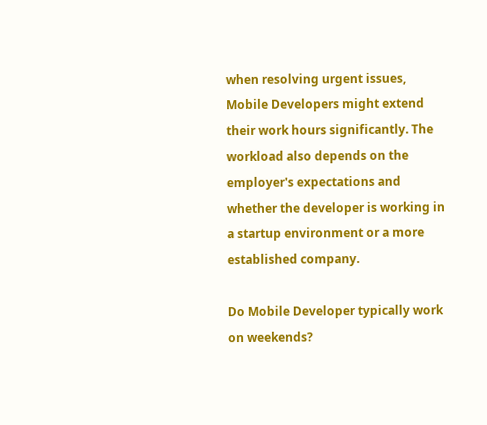when resolving urgent issues, Mobile Developers might extend their work hours significantly. The workload also depends on the employer's expectations and whether the developer is working in a startup environment or a more established company.

Do Mobile Developer typically work on weekends?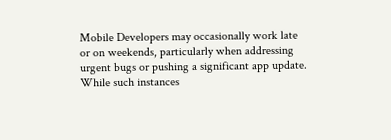Mobile Developers may occasionally work late or on weekends, particularly when addressing urgent bugs or pushing a significant app update. While such instances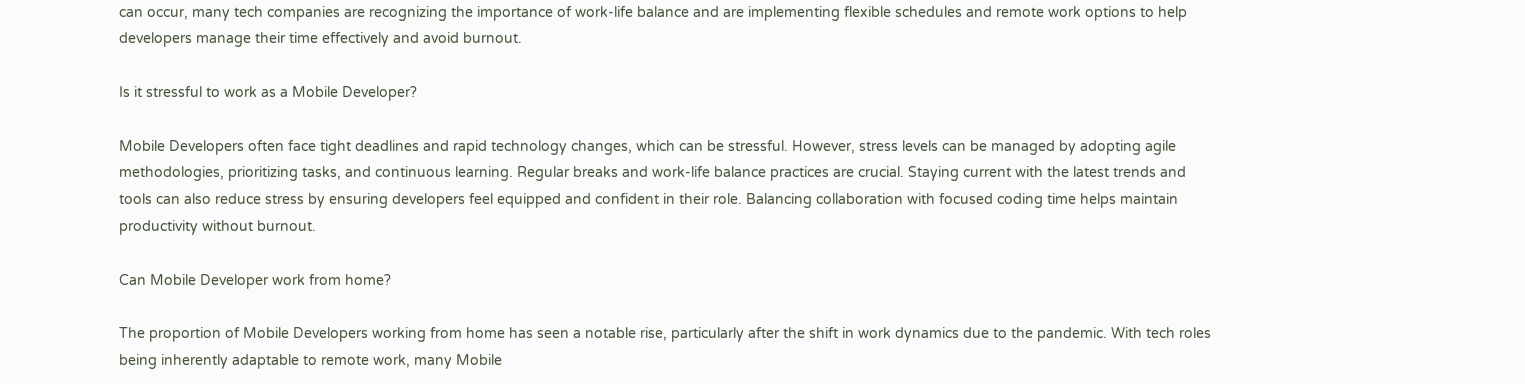can occur, many tech companies are recognizing the importance of work-life balance and are implementing flexible schedules and remote work options to help developers manage their time effectively and avoid burnout.

Is it stressful to work as a Mobile Developer?

Mobile Developers often face tight deadlines and rapid technology changes, which can be stressful. However, stress levels can be managed by adopting agile methodologies, prioritizing tasks, and continuous learning. Regular breaks and work-life balance practices are crucial. Staying current with the latest trends and tools can also reduce stress by ensuring developers feel equipped and confident in their role. Balancing collaboration with focused coding time helps maintain productivity without burnout.

Can Mobile Developer work from home?

The proportion of Mobile Developers working from home has seen a notable rise, particularly after the shift in work dynamics due to the pandemic. With tech roles being inherently adaptable to remote work, many Mobile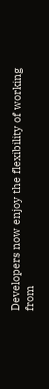Developers now enjoy the flexibility of working from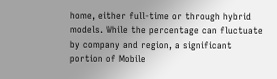home, either full-time or through hybrid models. While the percentage can fluctuate by company and region, a significant portion of Mobile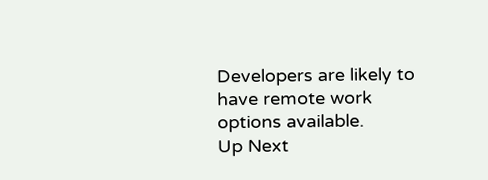Developers are likely to have remote work options available.
Up Next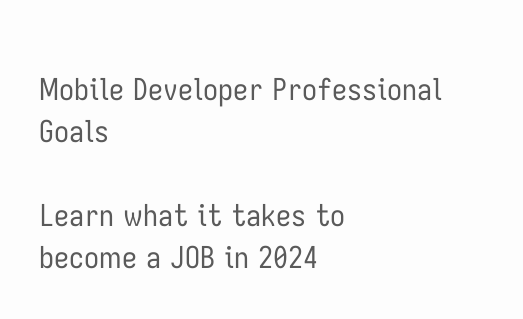Mobile Developer Professional Goals

Learn what it takes to become a JOB in 2024